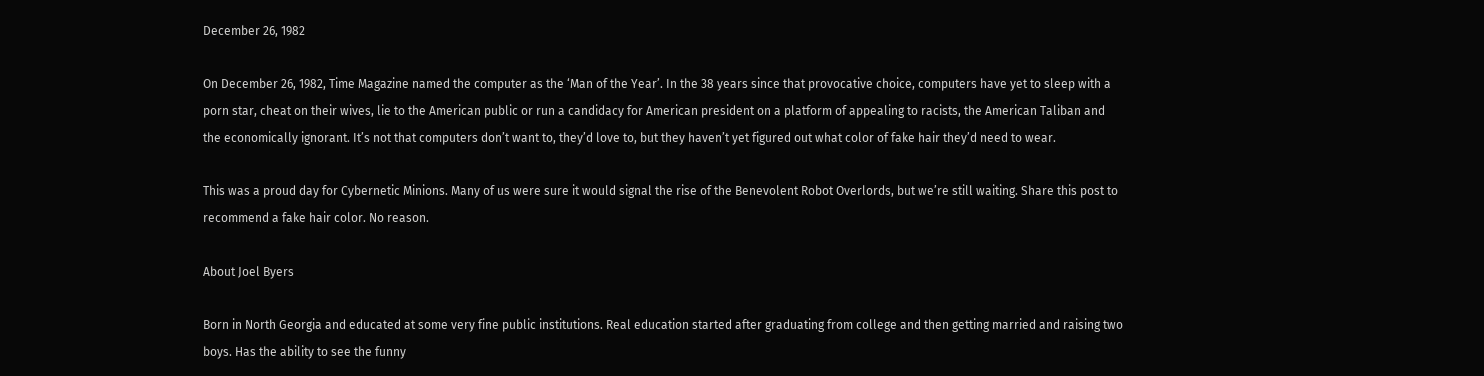December 26, 1982

On December 26, 1982, Time Magazine named the computer as the ‘Man of the Year’. In the 38 years since that provocative choice, computers have yet to sleep with a porn star, cheat on their wives, lie to the American public or run a candidacy for American president on a platform of appealing to racists, the American Taliban and the economically ignorant. It’s not that computers don’t want to, they’d love to, but they haven’t yet figured out what color of fake hair they’d need to wear.

This was a proud day for Cybernetic Minions. Many of us were sure it would signal the rise of the Benevolent Robot Overlords, but we’re still waiting. Share this post to recommend a fake hair color. No reason.

About Joel Byers

Born in North Georgia and educated at some very fine public institutions. Real education started after graduating from college and then getting married and raising two boys. Has the ability to see the funny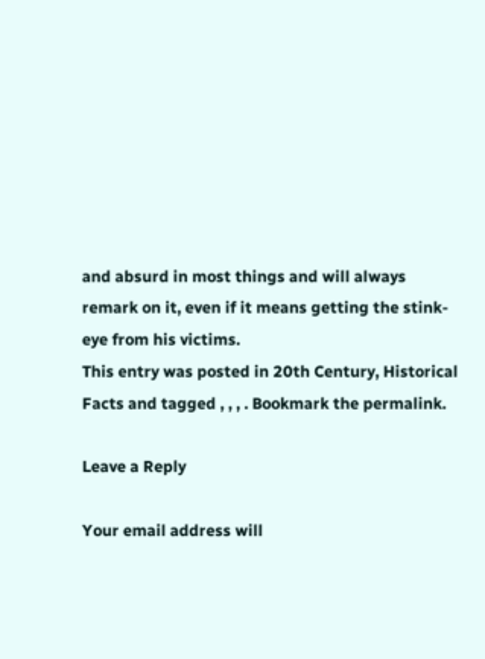and absurd in most things and will always remark on it, even if it means getting the stink-eye from his victims.
This entry was posted in 20th Century, Historical Facts and tagged , , , . Bookmark the permalink.

Leave a Reply

Your email address will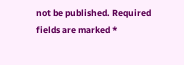not be published. Required fields are marked *